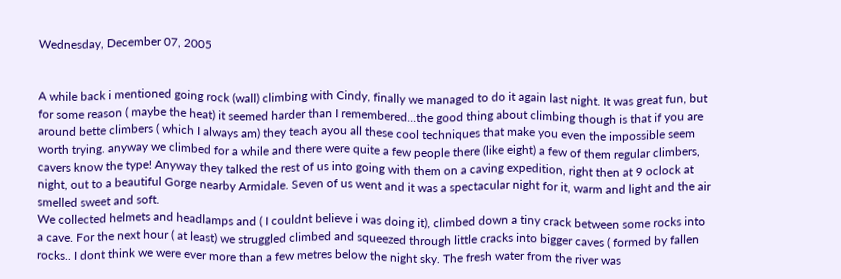Wednesday, December 07, 2005


A while back i mentioned going rock (wall) climbing with Cindy, finally we managed to do it again last night. It was great fun, but for some reason ( maybe the heat) it seemed harder than I remembered...the good thing about climbing though is that if you are around bette climbers ( which I always am) they teach ayou all these cool techniques that make you even the impossible seem worth trying. anyway we climbed for a while and there were quite a few people there (like eight) a few of them regular climbers, cavers know the type! Anyway they talked the rest of us into going with them on a caving expedition, right then at 9 oclock at night, out to a beautiful Gorge nearby Armidale. Seven of us went and it was a spectacular night for it, warm and light and the air smelled sweet and soft.
We collected helmets and headlamps and ( I couldnt believe i was doing it), climbed down a tiny crack between some rocks into a cave. For the next hour ( at least) we struggled climbed and squeezed through little cracks into bigger caves ( formed by fallen rocks.. I dont think we were ever more than a few metres below the night sky. The fresh water from the river was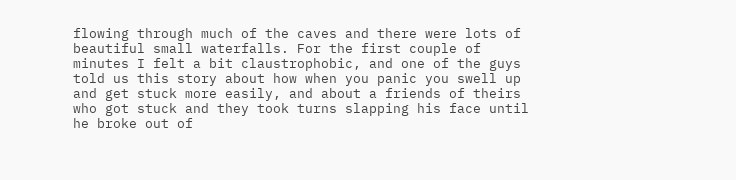flowing through much of the caves and there were lots of beautiful small waterfalls. For the first couple of minutes I felt a bit claustrophobic, and one of the guys told us this story about how when you panic you swell up and get stuck more easily, and about a friends of theirs who got stuck and they took turns slapping his face until he broke out of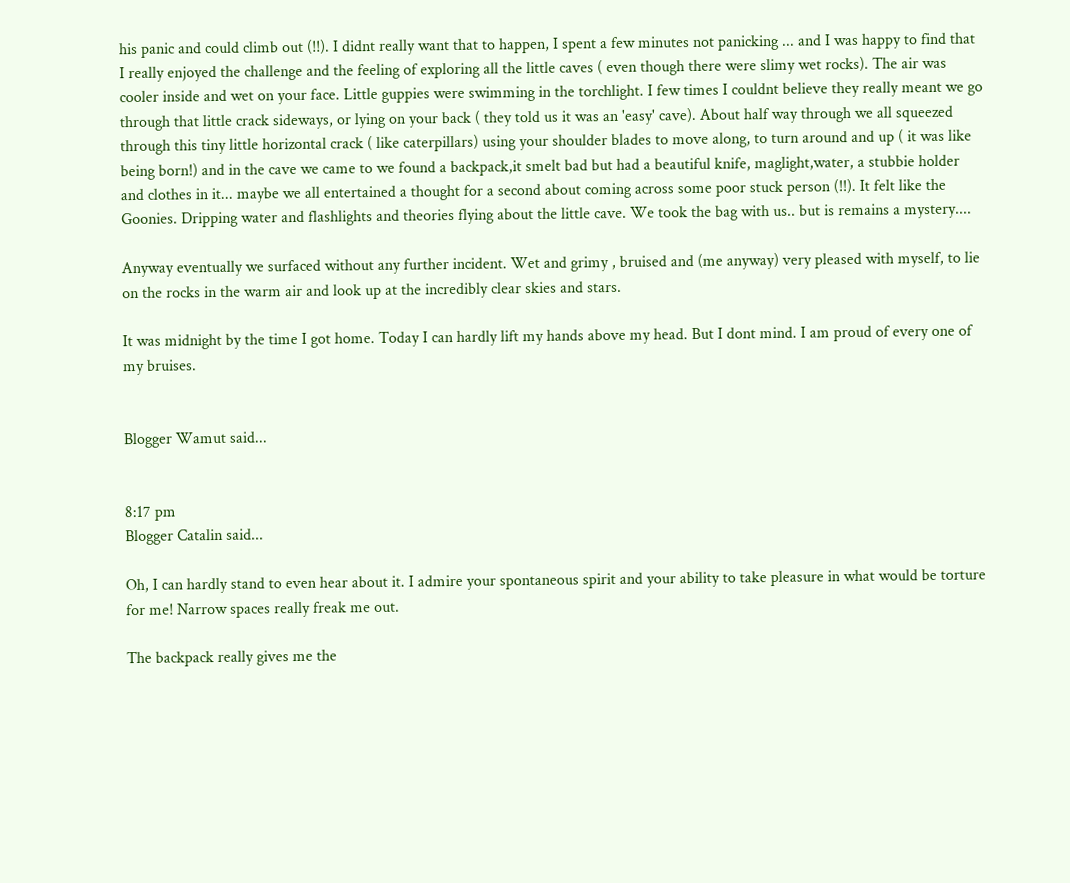his panic and could climb out (!!). I didnt really want that to happen, I spent a few minutes not panicking ... and I was happy to find that I really enjoyed the challenge and the feeling of exploring all the little caves ( even though there were slimy wet rocks). The air was cooler inside and wet on your face. Little guppies were swimming in the torchlight. I few times I couldnt believe they really meant we go through that little crack sideways, or lying on your back ( they told us it was an 'easy' cave). About half way through we all squeezed through this tiny little horizontal crack ( like caterpillars) using your shoulder blades to move along, to turn around and up ( it was like being born!) and in the cave we came to we found a backpack,it smelt bad but had a beautiful knife, maglight,water, a stubbie holder and clothes in it... maybe we all entertained a thought for a second about coming across some poor stuck person (!!). It felt like the Goonies. Dripping water and flashlights and theories flying about the little cave. We took the bag with us.. but is remains a mystery....

Anyway eventually we surfaced without any further incident. Wet and grimy , bruised and (me anyway) very pleased with myself, to lie on the rocks in the warm air and look up at the incredibly clear skies and stars.

It was midnight by the time I got home. Today I can hardly lift my hands above my head. But I dont mind. I am proud of every one of my bruises.


Blogger Wamut said...


8:17 pm
Blogger Catalin said...

Oh, I can hardly stand to even hear about it. I admire your spontaneous spirit and your ability to take pleasure in what would be torture for me! Narrow spaces really freak me out.

The backpack really gives me the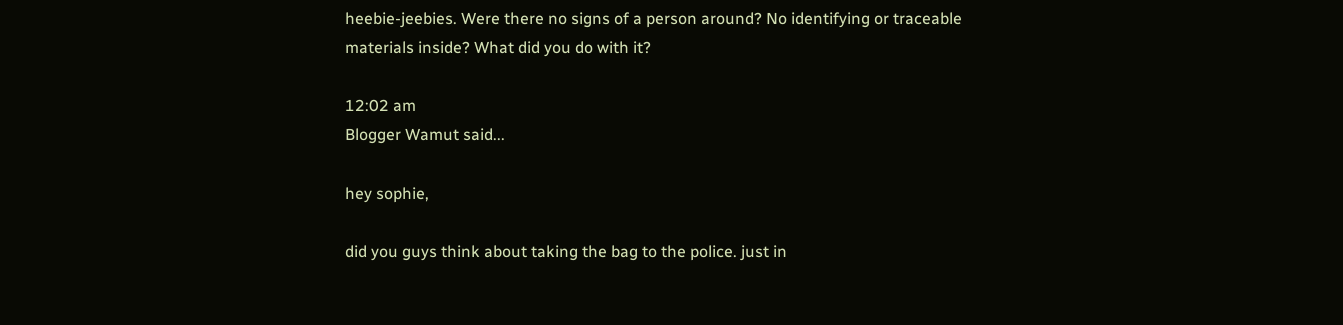heebie-jeebies. Were there no signs of a person around? No identifying or traceable materials inside? What did you do with it?

12:02 am
Blogger Wamut said...

hey sophie,

did you guys think about taking the bag to the police. just in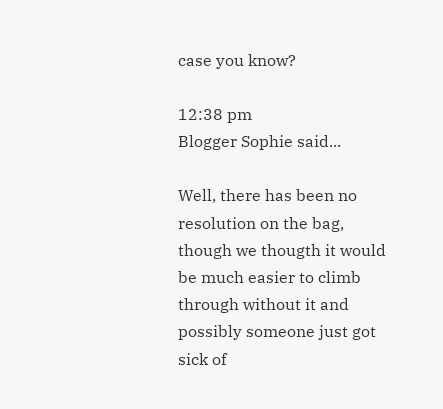case you know?

12:38 pm
Blogger Sophie said...

Well, there has been no resolution on the bag, though we thougth it would be much easier to climb through without it and possibly someone just got sick of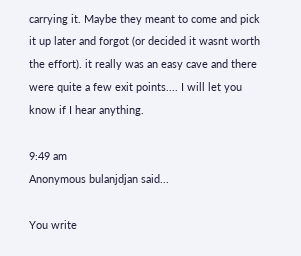carrying it. Maybe they meant to come and pick it up later and forgot (or decided it wasnt worth the effort). it really was an easy cave and there were quite a few exit points.... I will let you know if I hear anything.

9:49 am
Anonymous bulanjdjan said...

You write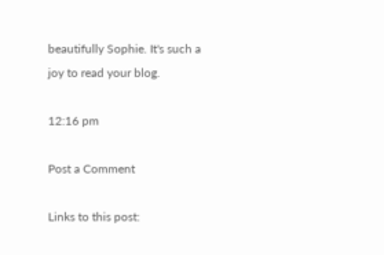beautifully Sophie. It's such a joy to read your blog.

12:16 pm

Post a Comment

Links to this post: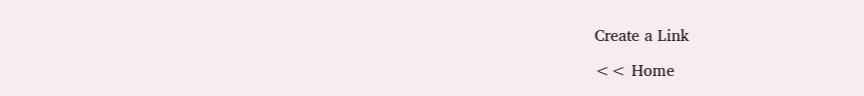Create a Link

<< Home